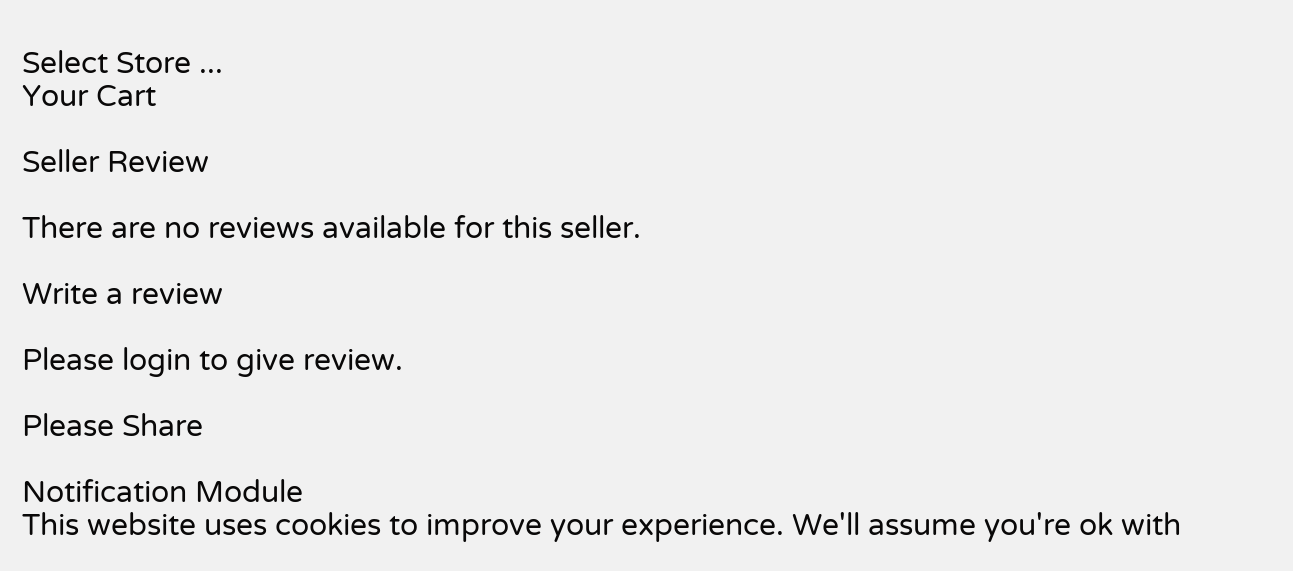Select Store ...
Your Cart

Seller Review

There are no reviews available for this seller.

Write a review

Please login to give review.

Please Share

Notification Module
This website uses cookies to improve your experience. We'll assume you're ok with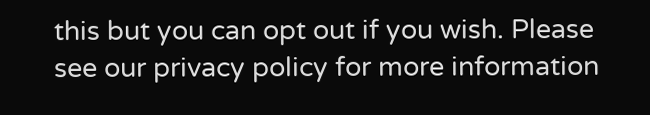this but you can opt out if you wish. Please see our privacy policy for more information